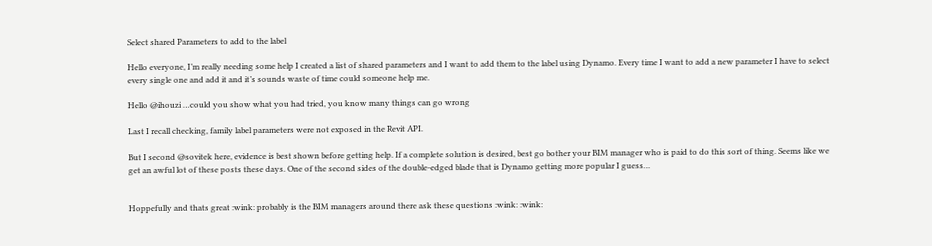Select shared Parameters to add to the label

Hello everyone, I’m really needing some help I created a list of shared parameters and I want to add them to the label using Dynamo. Every time I want to add a new parameter I have to select every single one and add it and it’s sounds waste of time could someone help me.

Hello @ihouzi …could you show what you had tried, you know many things can go wrong

Last I recall checking, family label parameters were not exposed in the Revit API.

But I second @sovitek here, evidence is best shown before getting help. If a complete solution is desired, best go bother your BIM manager who is paid to do this sort of thing. Seems like we get an awful lot of these posts these days. One of the second sides of the double-edged blade that is Dynamo getting more popular I guess…


Hoppefully and thats great :wink: probably is the BIM managers around there ask these questions :wink: :wink: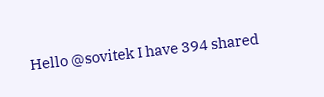Hello @sovitek I have 394 shared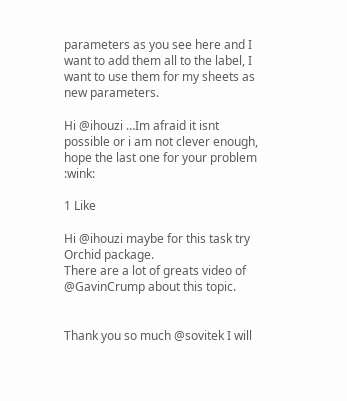parameters as you see here and I want to add them all to the label, I want to use them for my sheets as new parameters.

Hi @ihouzi …Im afraid it isnt possible or i am not clever enough, hope the last one for your problem :wink:

1 Like

Hi @ihouzi maybe for this task try Orchid package.
There are a lot of greats video of @GavinCrump about this topic.


Thank you so much @sovitek I will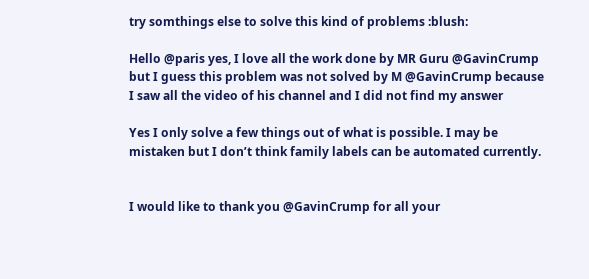try somthings else to solve this kind of problems :blush:

Hello @paris yes, I love all the work done by MR Guru @GavinCrump but I guess this problem was not solved by M @GavinCrump because I saw all the video of his channel and I did not find my answer

Yes I only solve a few things out of what is possible. I may be mistaken but I don’t think family labels can be automated currently.


I would like to thank you @GavinCrump for all your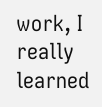work, I really learned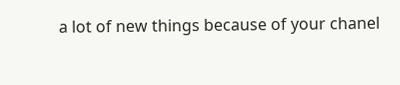a lot of new things because of your chanel